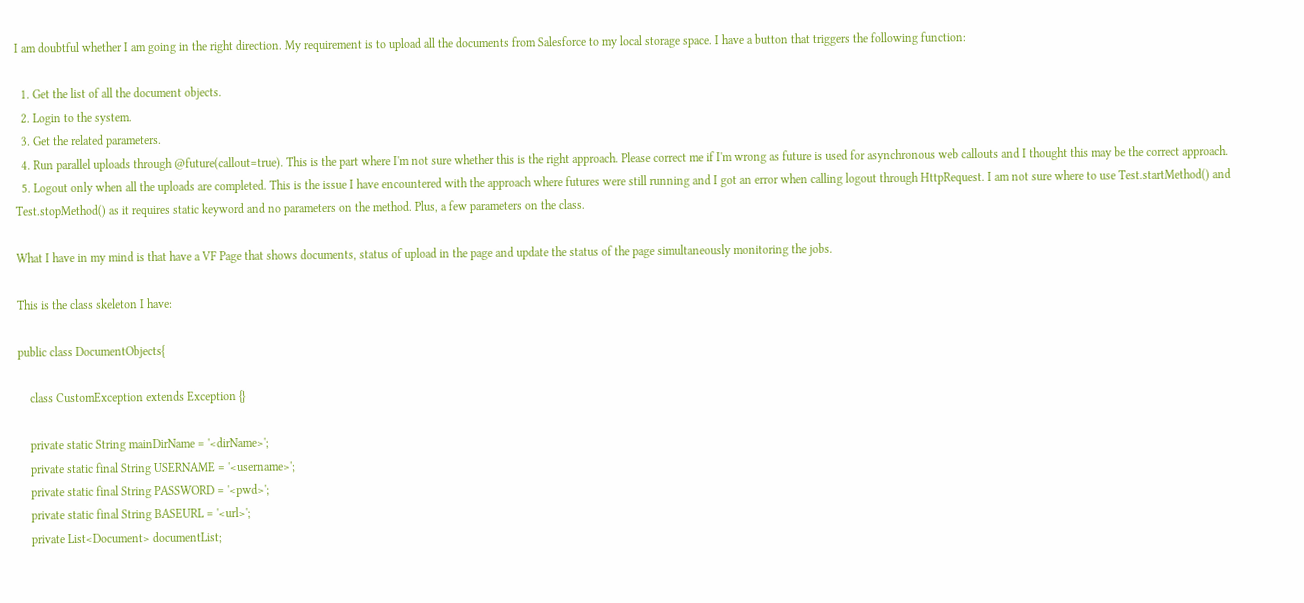I am doubtful whether I am going in the right direction. My requirement is to upload all the documents from Salesforce to my local storage space. I have a button that triggers the following function:

  1. Get the list of all the document objects.
  2. Login to the system.
  3. Get the related parameters.
  4. Run parallel uploads through @future(callout=true). This is the part where I'm not sure whether this is the right approach. Please correct me if I'm wrong as future is used for asynchronous web callouts and I thought this may be the correct approach.
  5. Logout only when all the uploads are completed. This is the issue I have encountered with the approach where futures were still running and I got an error when calling logout through HttpRequest. I am not sure where to use Test.startMethod() and Test.stopMethod() as it requires static keyword and no parameters on the method. Plus, a few parameters on the class.

What I have in my mind is that have a VF Page that shows documents, status of upload in the page and update the status of the page simultaneously monitoring the jobs.

This is the class skeleton I have:

public class DocumentObjects{

    class CustomException extends Exception {}

    private static String mainDirName = '<dirName>';
    private static final String USERNAME = '<username>';
    private static final String PASSWORD = '<pwd>';
    private static final String BASEURL = '<url>';
    private List<Document> documentList;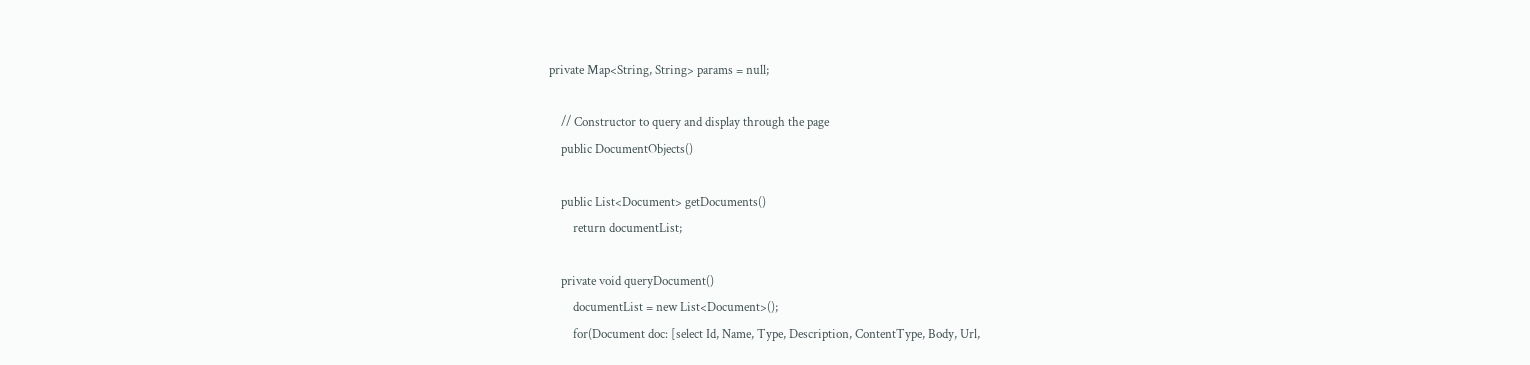private Map<String, String> params = null;

    // Constructor to query and display through the page
    public DocumentObjects()

    public List<Document> getDocuments()
        return documentList;

    private void queryDocument()
        documentList = new List<Document>();
        for(Document doc: [select Id, Name, Type, Description, ContentType, Body, Url,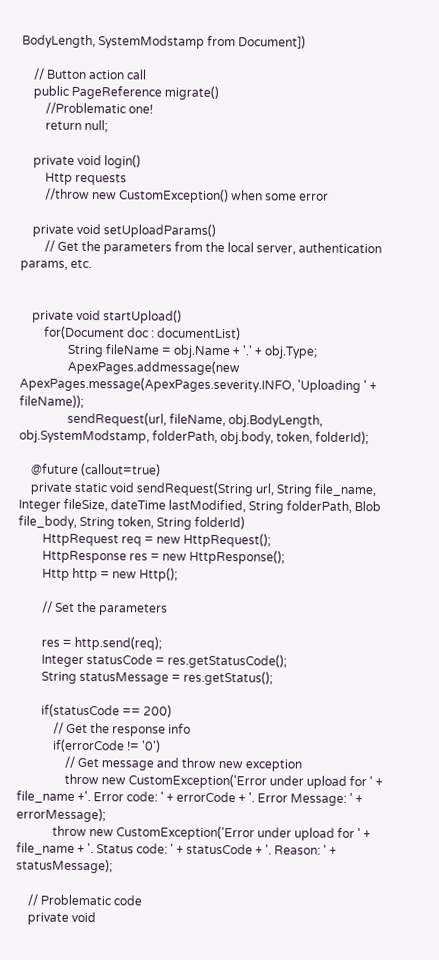BodyLength, SystemModstamp from Document])

    // Button action call
    public PageReference migrate()
        //Problematic one!
        return null;

    private void login()
        Http requests
        //throw new CustomException() when some error

    private void setUploadParams()
        // Get the parameters from the local server, authentication params, etc.


    private void startUpload()
        for(Document doc : documentList)
                String fileName = obj.Name + '.' + obj.Type;
                ApexPages.addmessage(new ApexPages.message(ApexPages.severity.INFO, 'Uploading ' + fileName));
                sendRequest(url, fileName, obj.BodyLength, obj.SystemModstamp, folderPath, obj.body, token, folderId);

    @future (callout=true)
    private static void sendRequest(String url, String file_name, Integer fileSize, dateTime lastModified, String folderPath, Blob file_body, String token, String folderId)
        HttpRequest req = new HttpRequest();
        HttpResponse res = new HttpResponse();
        Http http = new Http();

        // Set the parameters

        res = http.send(req);
        Integer statusCode = res.getStatusCode();
        String statusMessage = res.getStatus();

        if(statusCode == 200)
            // Get the response info
            if(errorCode != '0')
                // Get message and throw new exception
                throw new CustomException('Error under upload for ' + file_name +'. Error code: ' + errorCode + '. Error Message: ' + errorMessage);
            throw new CustomException('Error under upload for ' + file_name + '. Status code: ' + statusCode + '. Reason: ' + statusMessage);

    // Problematic code
    private void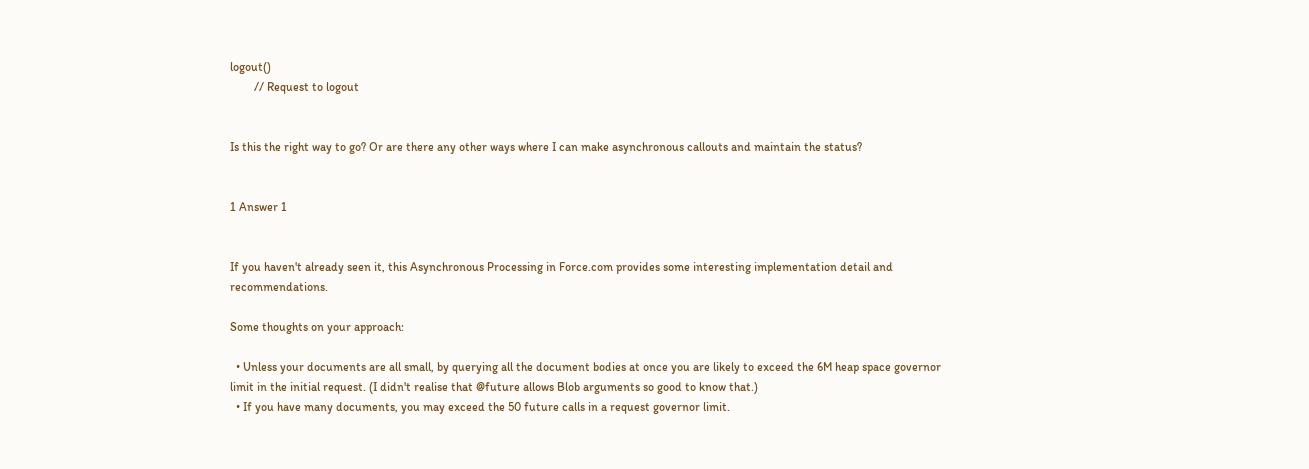logout()
        // Request to logout


Is this the right way to go? Or are there any other ways where I can make asynchronous callouts and maintain the status?


1 Answer 1


If you haven't already seen it, this Asynchronous Processing in Force.com provides some interesting implementation detail and recommendations.

Some thoughts on your approach:

  • Unless your documents are all small, by querying all the document bodies at once you are likely to exceed the 6M heap space governor limit in the initial request. (I didn't realise that @future allows Blob arguments so good to know that.)
  • If you have many documents, you may exceed the 50 future calls in a request governor limit.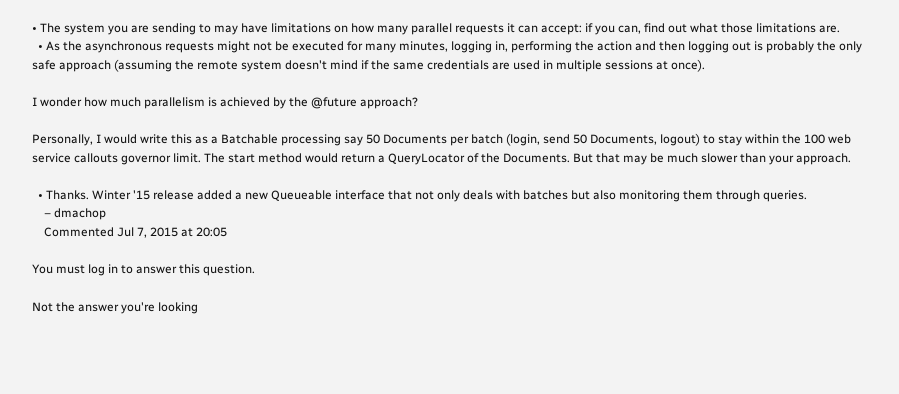• The system you are sending to may have limitations on how many parallel requests it can accept: if you can, find out what those limitations are.
  • As the asynchronous requests might not be executed for many minutes, logging in, performing the action and then logging out is probably the only safe approach (assuming the remote system doesn't mind if the same credentials are used in multiple sessions at once).

I wonder how much parallelism is achieved by the @future approach?

Personally, I would write this as a Batchable processing say 50 Documents per batch (login, send 50 Documents, logout) to stay within the 100 web service callouts governor limit. The start method would return a QueryLocator of the Documents. But that may be much slower than your approach.

  • Thanks. Winter '15 release added a new Queueable interface that not only deals with batches but also monitoring them through queries.
    – dmachop
    Commented Jul 7, 2015 at 20:05

You must log in to answer this question.

Not the answer you're looking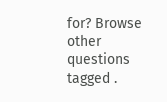for? Browse other questions tagged .